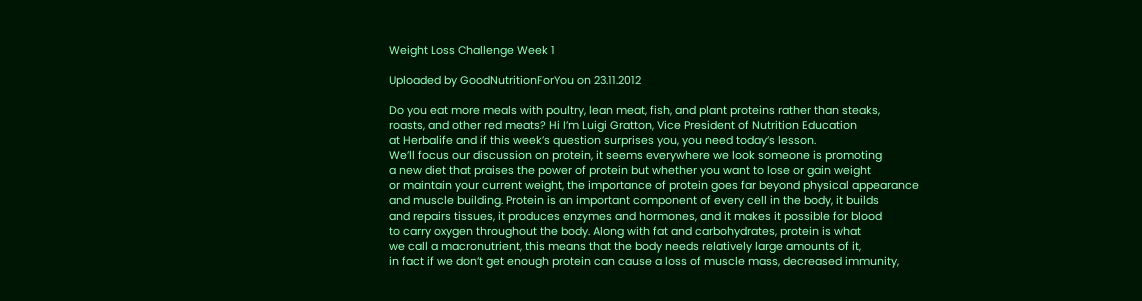Weight Loss Challenge Week 1

Uploaded by GoodNutritionForYou on 23.11.2012

Do you eat more meals with poultry, lean meat, fish, and plant proteins rather than steaks,
roasts, and other red meats? Hi I’m Luigi Gratton, Vice President of Nutrition Education
at Herbalife and if this week’s question surprises you, you need today’s lesson.
We’ll focus our discussion on protein, it seems everywhere we look someone is promoting
a new diet that praises the power of protein but whether you want to lose or gain weight
or maintain your current weight, the importance of protein goes far beyond physical appearance
and muscle building. Protein is an important component of every cell in the body, it builds
and repairs tissues, it produces enzymes and hormones, and it makes it possible for blood
to carry oxygen throughout the body. Along with fat and carbohydrates, protein is what
we call a macronutrient, this means that the body needs relatively large amounts of it,
in fact if we don’t get enough protein can cause a loss of muscle mass, decreased immunity,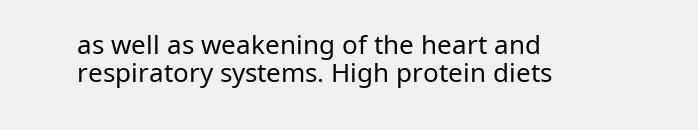as well as weakening of the heart and respiratory systems. High protein diets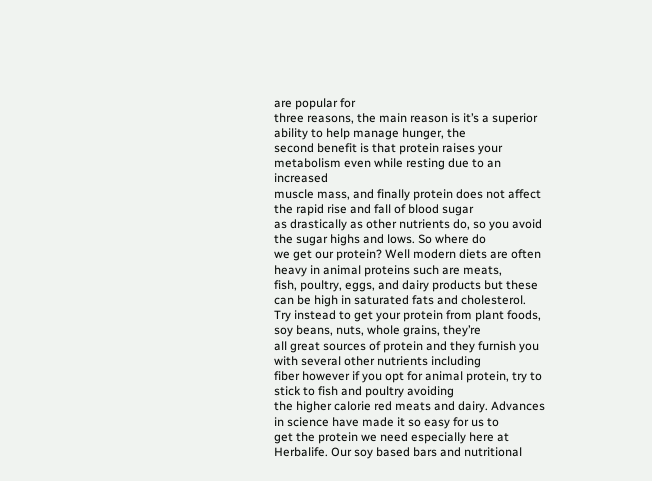are popular for
three reasons, the main reason is it’s a superior ability to help manage hunger, the
second benefit is that protein raises your metabolism even while resting due to an increased
muscle mass, and finally protein does not affect the rapid rise and fall of blood sugar
as drastically as other nutrients do, so you avoid the sugar highs and lows. So where do
we get our protein? Well modern diets are often heavy in animal proteins such are meats,
fish, poultry, eggs, and dairy products but these can be high in saturated fats and cholesterol.
Try instead to get your protein from plant foods, soy beans, nuts, whole grains, they’re
all great sources of protein and they furnish you with several other nutrients including
fiber however if you opt for animal protein, try to stick to fish and poultry avoiding
the higher calorie red meats and dairy. Advances in science have made it so easy for us to
get the protein we need especially here at Herbalife. Our soy based bars and nutritional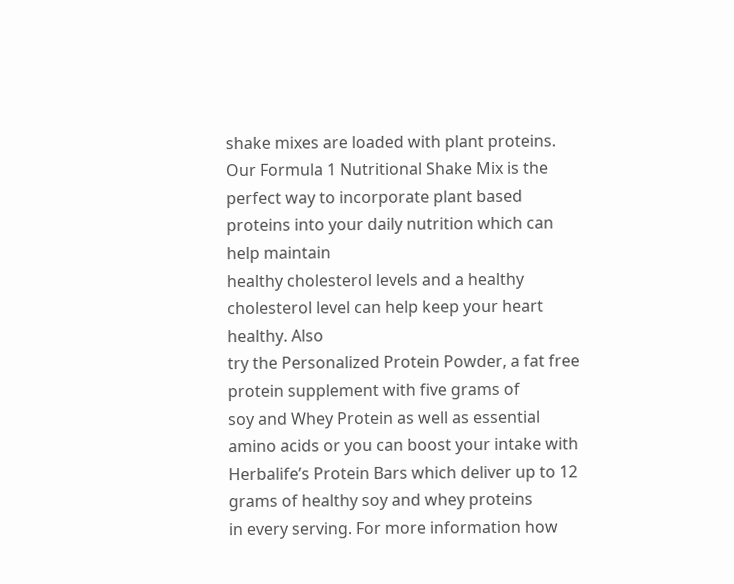shake mixes are loaded with plant proteins. Our Formula 1 Nutritional Shake Mix is the
perfect way to incorporate plant based proteins into your daily nutrition which can help maintain
healthy cholesterol levels and a healthy cholesterol level can help keep your heart healthy. Also
try the Personalized Protein Powder, a fat free protein supplement with five grams of
soy and Whey Protein as well as essential amino acids or you can boost your intake with
Herbalife’s Protein Bars which deliver up to 12 grams of healthy soy and whey proteins
in every serving. For more information how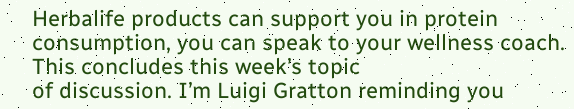Herbalife products can support you in protein
consumption, you can speak to your wellness coach. This concludes this week’s topic
of discussion. I’m Luigi Gratton reminding you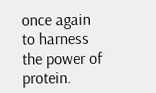once again to harness the power of protein.